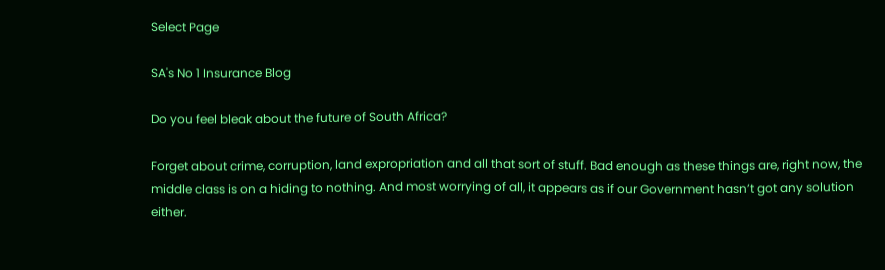Select Page

SA's No 1 Insurance Blog

Do you feel bleak about the future of South Africa?

Forget about crime, corruption, land expropriation and all that sort of stuff. Bad enough as these things are, right now, the middle class is on a hiding to nothing. And most worrying of all, it appears as if our Government hasn’t got any solution either.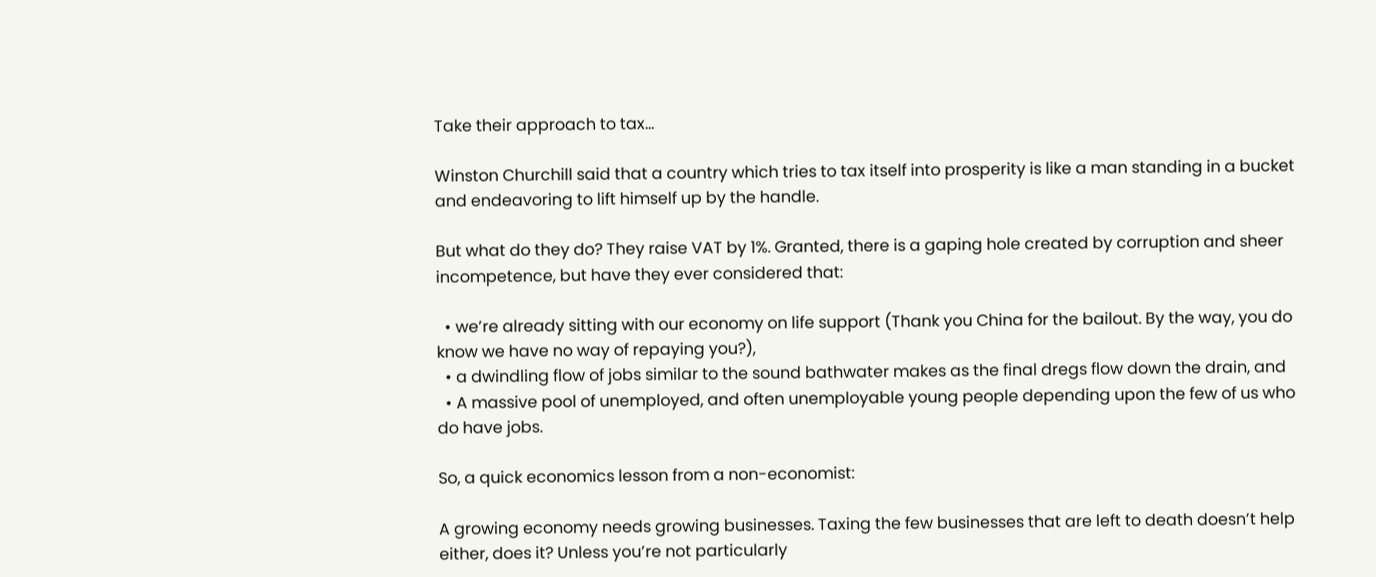Take their approach to tax…

Winston Churchill said that a country which tries to tax itself into prosperity is like a man standing in a bucket and endeavoring to lift himself up by the handle.

But what do they do? They raise VAT by 1%. Granted, there is a gaping hole created by corruption and sheer incompetence, but have they ever considered that:

  • we’re already sitting with our economy on life support (Thank you China for the bailout. By the way, you do know we have no way of repaying you?),
  • a dwindling flow of jobs similar to the sound bathwater makes as the final dregs flow down the drain, and
  • A massive pool of unemployed, and often unemployable young people depending upon the few of us who do have jobs.

So, a quick economics lesson from a non-economist:

A growing economy needs growing businesses. Taxing the few businesses that are left to death doesn’t help either, does it? Unless you’re not particularly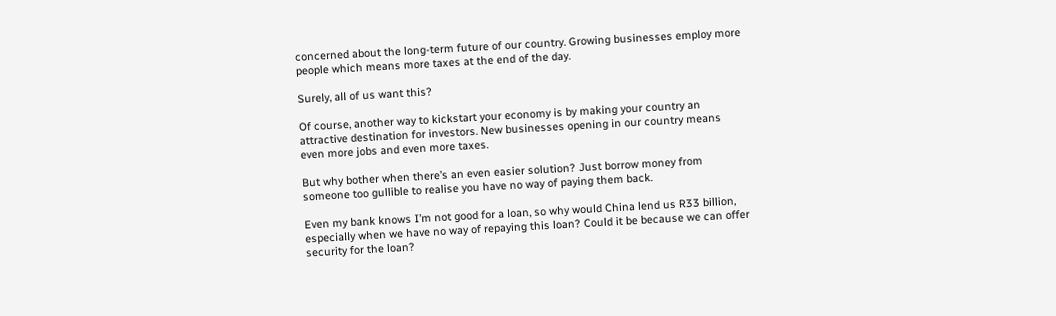concerned about the long-term future of our country. Growing businesses employ more people which means more taxes at the end of the day.

Surely, all of us want this?

Of course, another way to kickstart your economy is by making your country an attractive destination for investors. New businesses opening in our country means even more jobs and even more taxes.

But why bother when there’s an even easier solution? Just borrow money from someone too gullible to realise you have no way of paying them back.

Even my bank knows I’m not good for a loan, so why would China lend us R33 billion, especially when we have no way of repaying this loan? Could it be because we can offer security for the loan?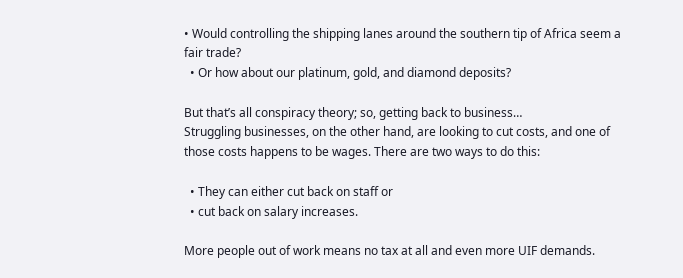• Would controlling the shipping lanes around the southern tip of Africa seem a fair trade?
  • Or how about our platinum, gold, and diamond deposits?

But that’s all conspiracy theory; so, getting back to business…
Struggling businesses, on the other hand, are looking to cut costs, and one of those costs happens to be wages. There are two ways to do this:

  • They can either cut back on staff or
  • cut back on salary increases.

More people out of work means no tax at all and even more UIF demands.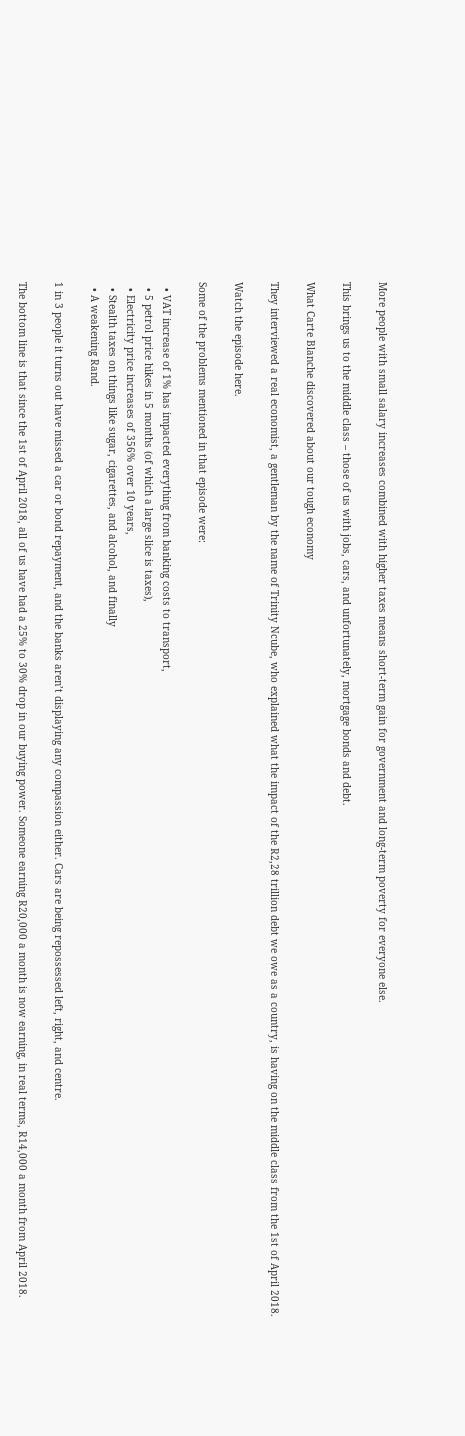More people with small salary increases combined with higher taxes means short-term gain for government and long-term poverty for everyone else.

This brings us to the middle class – those of us with jobs, cars, and unfortunately, mortgage bonds and debt.

What Carte Blanche discovered about our tough economy

They interviewed a real economist, a gentleman by the name of Trinity Ncube, who explained what the impact of the R2,28 trillion debt we owe as a country, is having on the middle class from the 1st of April 2018.

Watch the episode here.

Some of the problems mentioned in that episode were:

  • VAT increase of 1% has impacted everything from banking costs to transport,
  • 5 petrol price hikes in 5 months (of which a large slice is taxes),
  • Electricity price increases of 356% over 10 years,
  • Stealth taxes on things like sugar, cigarettes, and alcohol, and finally
  • A weakening Rand.

1 in 3 people it turns out have missed a car or bond repayment, and the banks aren’t displaying any compassion either. Cars are being repossessed left, right, and centre.

The bottom line is that since the 1st of April 2018, all of us have had a 25% to 30% drop in our buying power. Someone earning R20,000 a month is now earning, in real terms, R14,000 a month from April 2018.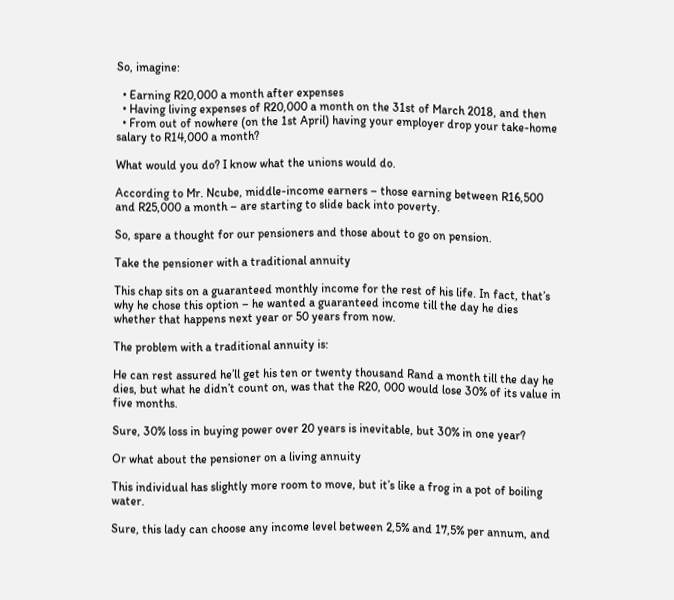So, imagine:

  • Earning R20,000 a month after expenses
  • Having living expenses of R20,000 a month on the 31st of March 2018, and then
  • From out of nowhere (on the 1st April) having your employer drop your take-home salary to R14,000 a month?

What would you do? I know what the unions would do.

According to Mr. Ncube, middle-income earners – those earning between R16,500 and R25,000 a month – are starting to slide back into poverty.

So, spare a thought for our pensioners and those about to go on pension.

Take the pensioner with a traditional annuity

This chap sits on a guaranteed monthly income for the rest of his life. In fact, that’s why he chose this option – he wanted a guaranteed income till the day he dies whether that happens next year or 50 years from now.

The problem with a traditional annuity is:

He can rest assured he’ll get his ten or twenty thousand Rand a month till the day he dies, but what he didn’t count on, was that the R20, 000 would lose 30% of its value in five months.

Sure, 30% loss in buying power over 20 years is inevitable, but 30% in one year?

Or what about the pensioner on a living annuity

This individual has slightly more room to move, but it’s like a frog in a pot of boiling water.

Sure, this lady can choose any income level between 2,5% and 17,5% per annum, and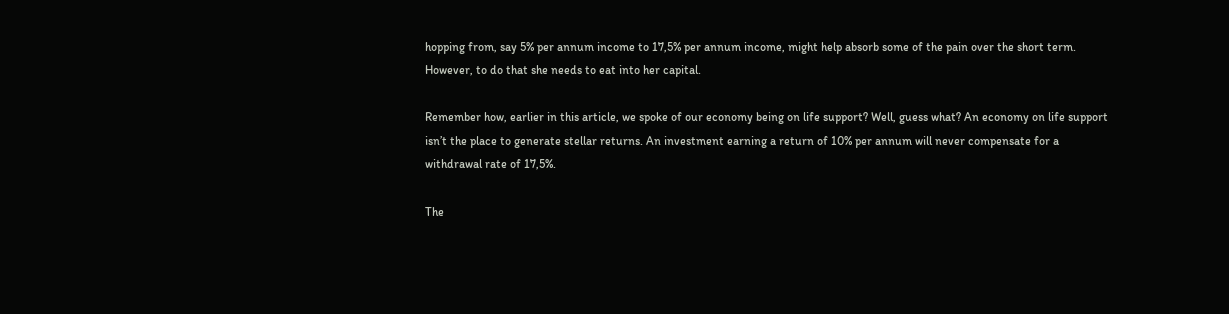hopping from, say 5% per annum income to 17,5% per annum income, might help absorb some of the pain over the short term. However, to do that she needs to eat into her capital.

Remember how, earlier in this article, we spoke of our economy being on life support? Well, guess what? An economy on life support isn’t the place to generate stellar returns. An investment earning a return of 10% per annum will never compensate for a withdrawal rate of 17,5%.

The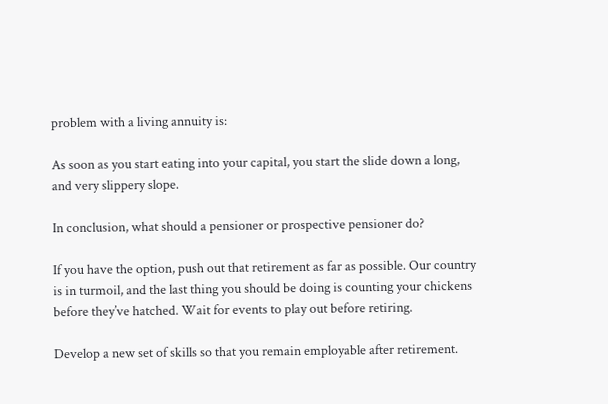problem with a living annuity is:

As soon as you start eating into your capital, you start the slide down a long, and very slippery slope.

In conclusion, what should a pensioner or prospective pensioner do?

If you have the option, push out that retirement as far as possible. Our country is in turmoil, and the last thing you should be doing is counting your chickens before they’ve hatched. Wait for events to play out before retiring.

Develop a new set of skills so that you remain employable after retirement.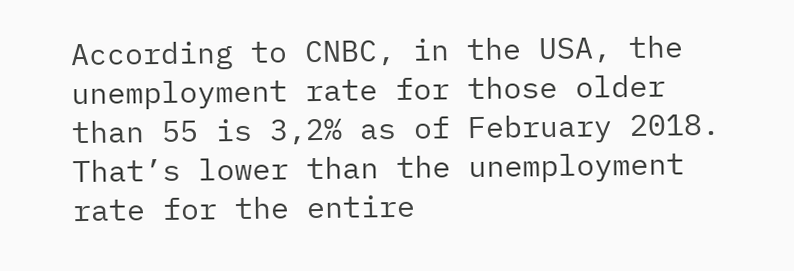According to CNBC, in the USA, the unemployment rate for those older than 55 is 3,2% as of February 2018. That’s lower than the unemployment rate for the entire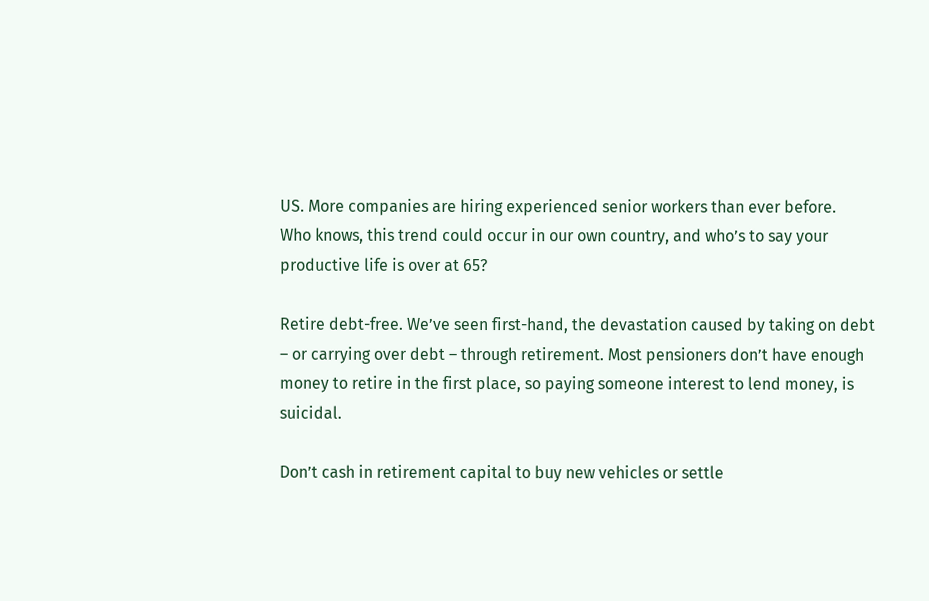US. More companies are hiring experienced senior workers than ever before.
Who knows, this trend could occur in our own country, and who’s to say your productive life is over at 65?

Retire debt-free. We’ve seen first-hand, the devastation caused by taking on debt – or carrying over debt – through retirement. Most pensioners don’t have enough money to retire in the first place, so paying someone interest to lend money, is suicidal.

Don’t cash in retirement capital to buy new vehicles or settle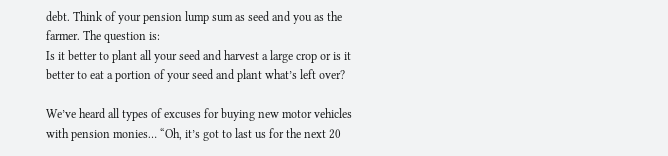debt. Think of your pension lump sum as seed and you as the farmer. The question is:
Is it better to plant all your seed and harvest a large crop or is it better to eat a portion of your seed and plant what’s left over?

We’ve heard all types of excuses for buying new motor vehicles with pension monies… “Oh, it’s got to last us for the next 20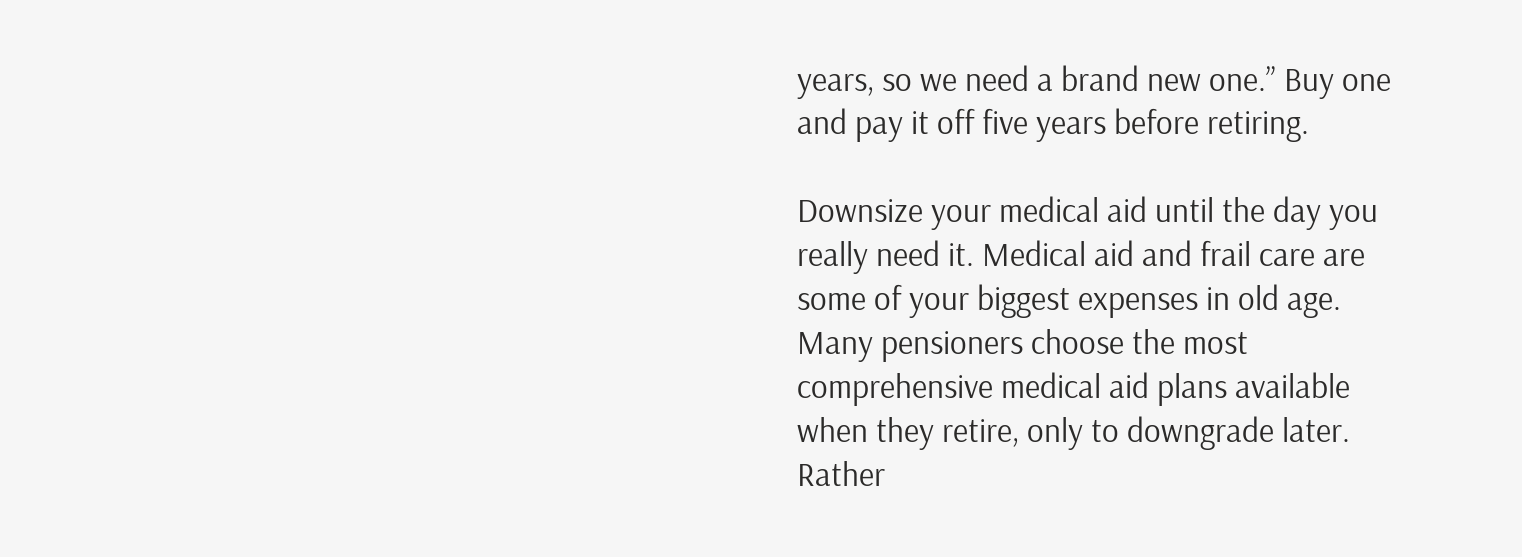years, so we need a brand new one.” Buy one and pay it off five years before retiring.

Downsize your medical aid until the day you really need it. Medical aid and frail care are some of your biggest expenses in old age. Many pensioners choose the most comprehensive medical aid plans available when they retire, only to downgrade later. Rather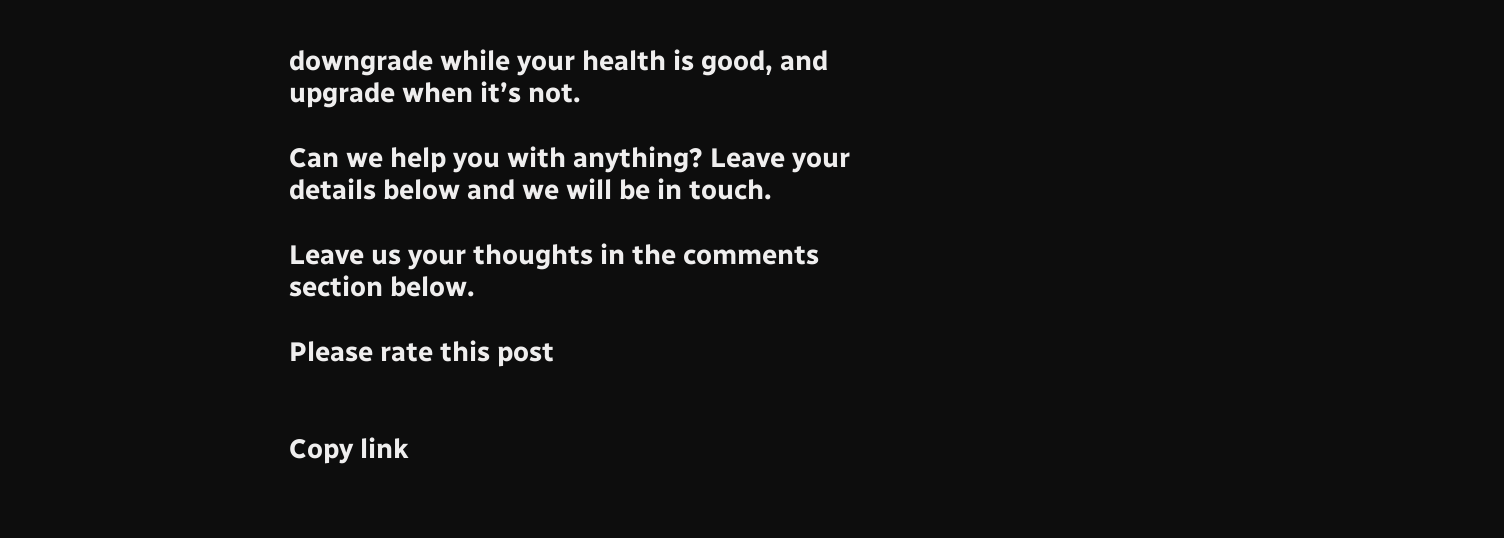downgrade while your health is good, and upgrade when it’s not.

Can we help you with anything? Leave your details below and we will be in touch.

Leave us your thoughts in the comments section below.

Please rate this post


Copy link